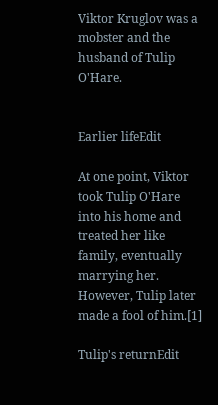Viktor Kruglov was a mobster and the husband of Tulip O'Hare.


Earlier lifeEdit

At one point, Viktor took Tulip O'Hare into his home and treated her like family, eventually marrying her. However, Tulip later made a fool of him.[1]

Tulip's returnEdit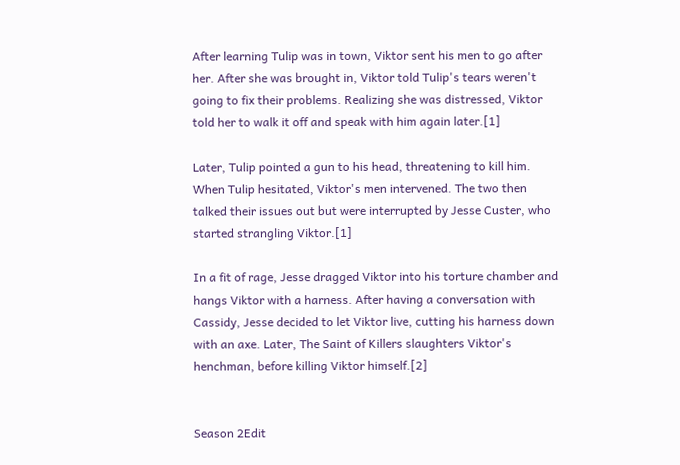After learning Tulip was in town, Viktor sent his men to go after her. After she was brought in, Viktor told Tulip's tears weren't going to fix their problems. Realizing she was distressed, Viktor told her to walk it off and speak with him again later.[1]

Later, Tulip pointed a gun to his head, threatening to kill him. When Tulip hesitated, Viktor's men intervened. The two then talked their issues out but were interrupted by Jesse Custer, who started strangling Viktor.[1]

In a fit of rage, Jesse dragged Viktor into his torture chamber and hangs Viktor with a harness. After having a conversation with Cassidy, Jesse decided to let Viktor live, cutting his harness down with an axe. Later, The Saint of Killers slaughters Viktor's henchman, before killing Viktor himself.[2]


Season 2Edit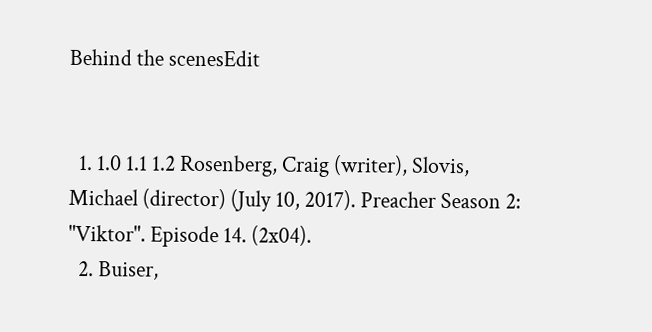Behind the scenesEdit


  1. 1.0 1.1 1.2 Rosenberg, Craig (writer), Slovis, Michael (director) (July 10, 2017). Preacher Season 2: "Viktor". Episode 14. (2x04).
  2. Buiser,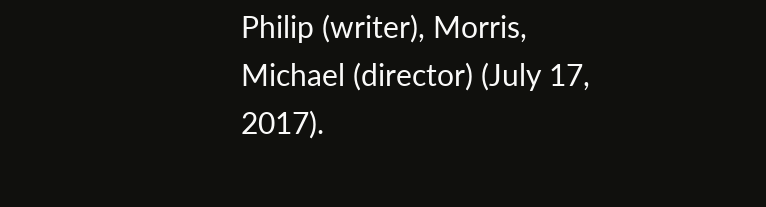Philip (writer), Morris, Michael (director) (July 17, 2017).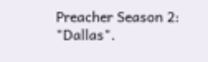Preacher Season 2: "Dallas".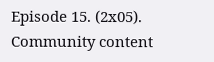Episode 15. (2x05).
Community content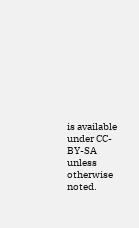is available under CC-BY-SA unless otherwise noted.